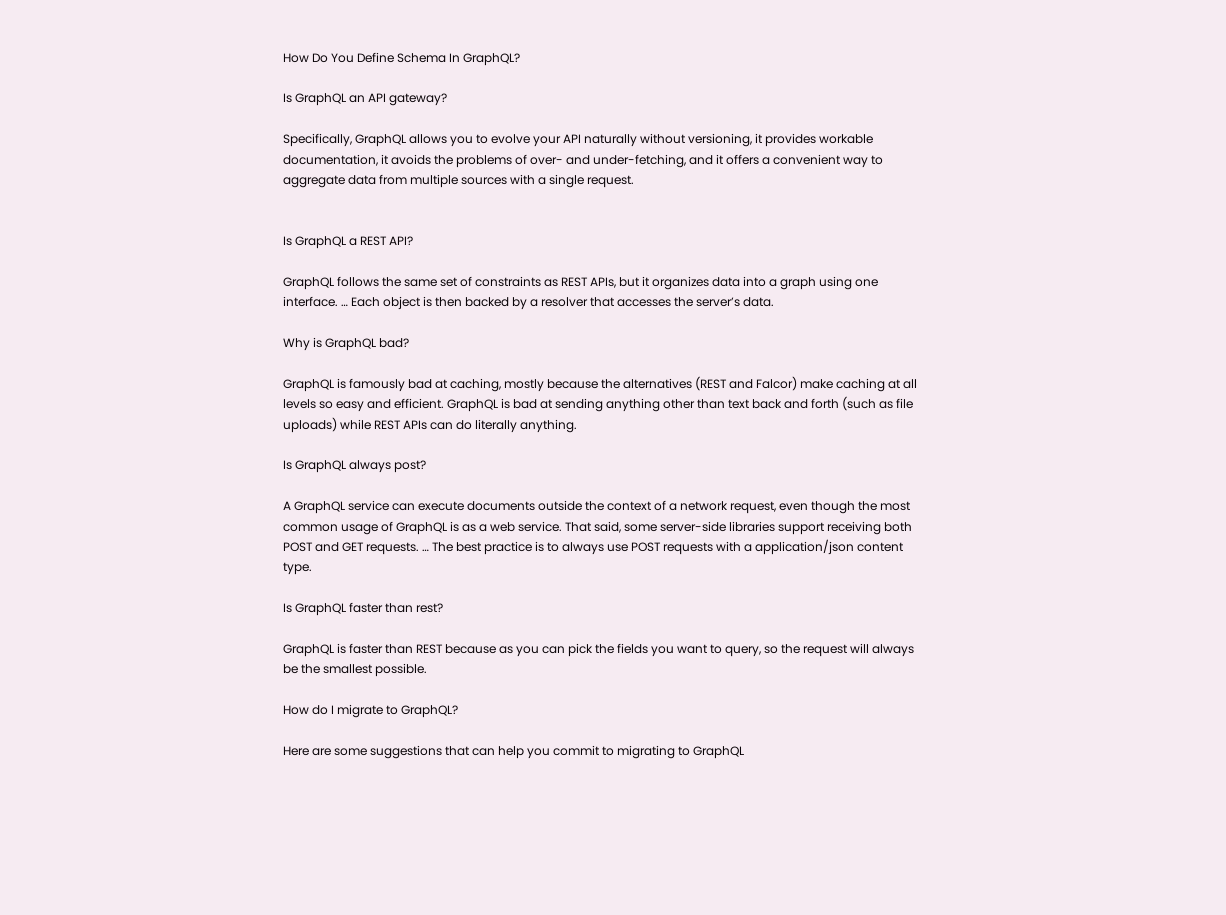How Do You Define Schema In GraphQL?

Is GraphQL an API gateway?

Specifically, GraphQL allows you to evolve your API naturally without versioning, it provides workable documentation, it avoids the problems of over- and under-fetching, and it offers a convenient way to aggregate data from multiple sources with a single request.


Is GraphQL a REST API?

GraphQL follows the same set of constraints as REST APIs, but it organizes data into a graph using one interface. … Each object is then backed by a resolver that accesses the server’s data.

Why is GraphQL bad?

GraphQL is famously bad at caching, mostly because the alternatives (REST and Falcor) make caching at all levels so easy and efficient. GraphQL is bad at sending anything other than text back and forth (such as file uploads) while REST APIs can do literally anything.

Is GraphQL always post?

A GraphQL service can execute documents outside the context of a network request, even though the most common usage of GraphQL is as a web service. That said, some server-side libraries support receiving both POST and GET requests. … The best practice is to always use POST requests with a application/json content type.

Is GraphQL faster than rest?

GraphQL is faster than REST because as you can pick the fields you want to query, so the request will always be the smallest possible.

How do I migrate to GraphQL?

Here are some suggestions that can help you commit to migrating to GraphQL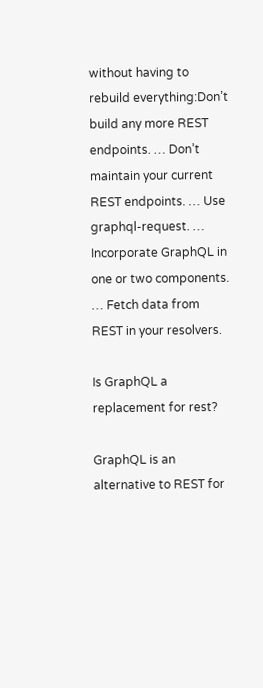without having to rebuild everything:Don’t build any more REST endpoints. … Don’t maintain your current REST endpoints. … Use graphql-request. … Incorporate GraphQL in one or two components. … Fetch data from REST in your resolvers.

Is GraphQL a replacement for rest?

GraphQL is an alternative to REST for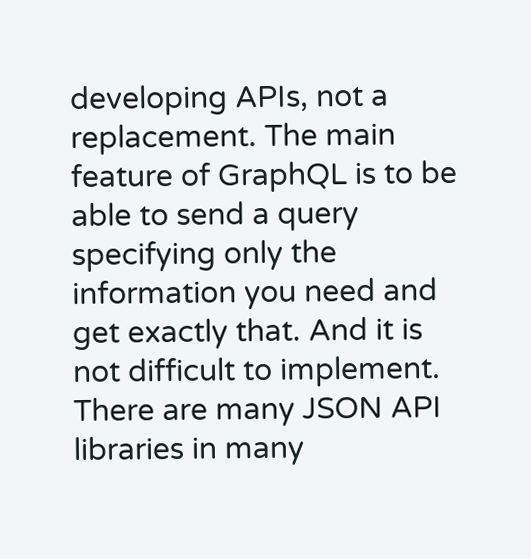developing APIs, not a replacement. The main feature of GraphQL is to be able to send a query specifying only the information you need and get exactly that. And it is not difficult to implement. There are many JSON API libraries in many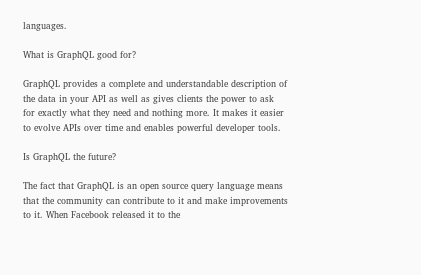languages.

What is GraphQL good for?

GraphQL provides a complete and understandable description of the data in your API as well as gives clients the power to ask for exactly what they need and nothing more. It makes it easier to evolve APIs over time and enables powerful developer tools.

Is GraphQL the future?

The fact that GraphQL is an open source query language means that the community can contribute to it and make improvements to it. When Facebook released it to the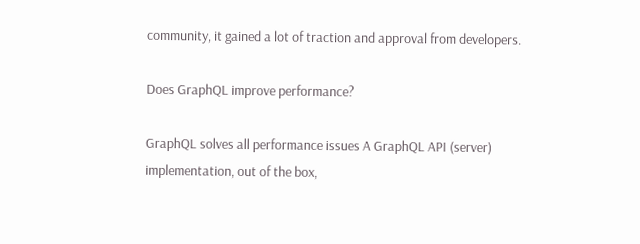community, it gained a lot of traction and approval from developers.

Does GraphQL improve performance?

GraphQL solves all performance issues A GraphQL API (server) implementation, out of the box,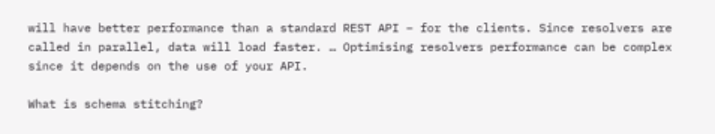will have better performance than a standard REST API – for the clients. Since resolvers are called in parallel, data will load faster. … Optimising resolvers performance can be complex since it depends on the use of your API.

What is schema stitching?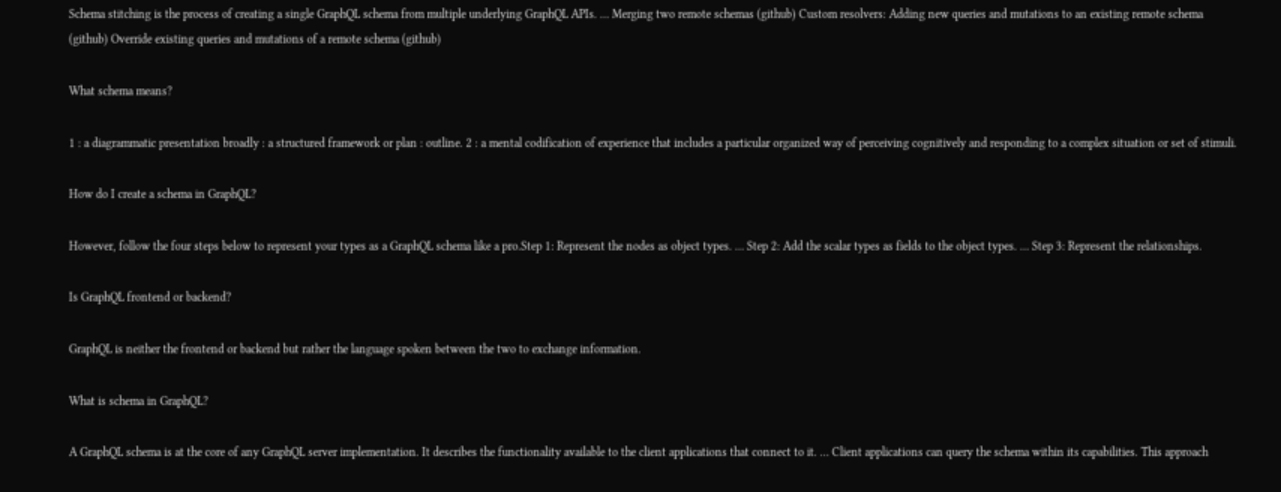Schema stitching is the process of creating a single GraphQL schema from multiple underlying GraphQL APIs. … Merging two remote schemas (github) Custom resolvers: Adding new queries and mutations to an existing remote schema (github) Override existing queries and mutations of a remote schema (github)

What schema means?

1 : a diagrammatic presentation broadly : a structured framework or plan : outline. 2 : a mental codification of experience that includes a particular organized way of perceiving cognitively and responding to a complex situation or set of stimuli.

How do I create a schema in GraphQL?

However, follow the four steps below to represent your types as a GraphQL schema like a pro.Step 1: Represent the nodes as object types. … Step 2: Add the scalar types as fields to the object types. … Step 3: Represent the relationships.

Is GraphQL frontend or backend?

GraphQL is neither the frontend or backend but rather the language spoken between the two to exchange information.

What is schema in GraphQL?

A GraphQL schema is at the core of any GraphQL server implementation. It describes the functionality available to the client applications that connect to it. … Client applications can query the schema within its capabilities. This approach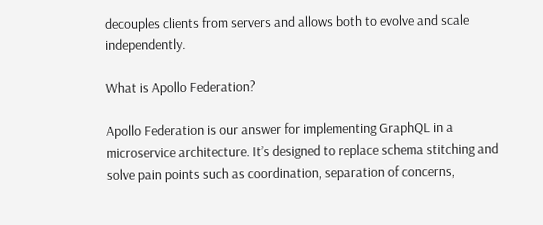decouples clients from servers and allows both to evolve and scale independently.

What is Apollo Federation?

Apollo Federation is our answer for implementing GraphQL in a microservice architecture. It’s designed to replace schema stitching and solve pain points such as coordination, separation of concerns,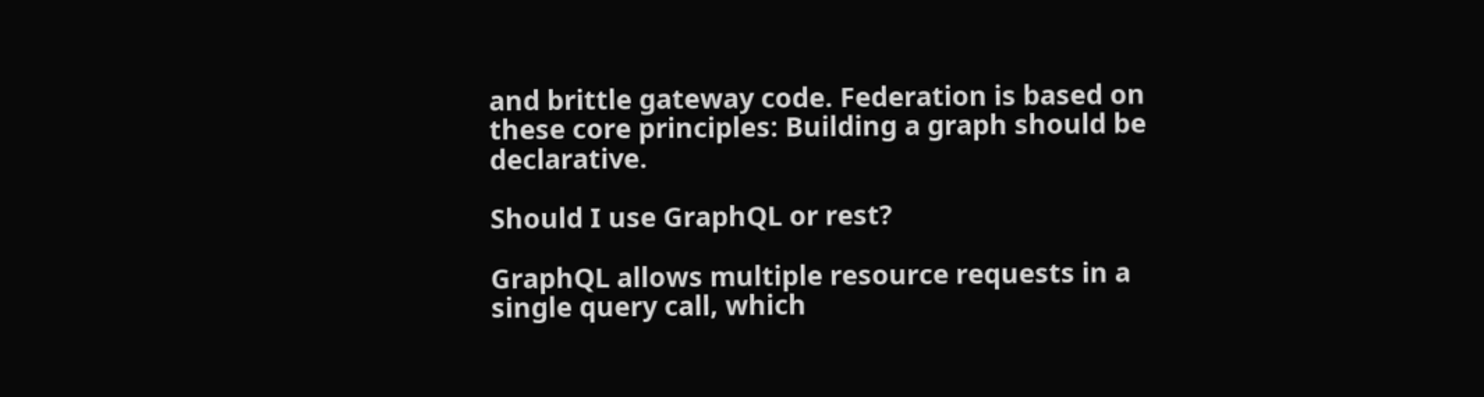and brittle gateway code. Federation is based on these core principles: Building a graph should be declarative.

Should I use GraphQL or rest?

GraphQL allows multiple resource requests in a single query call, which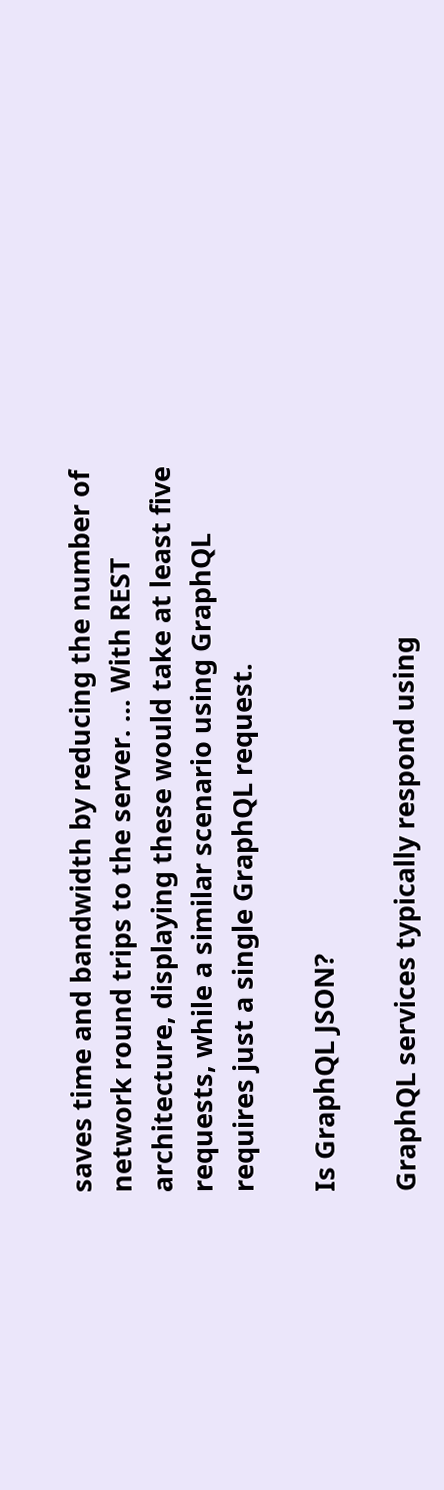saves time and bandwidth by reducing the number of network round trips to the server. … With REST architecture, displaying these would take at least five requests, while a similar scenario using GraphQL requires just a single GraphQL request.

Is GraphQL JSON?

GraphQL services typically respond using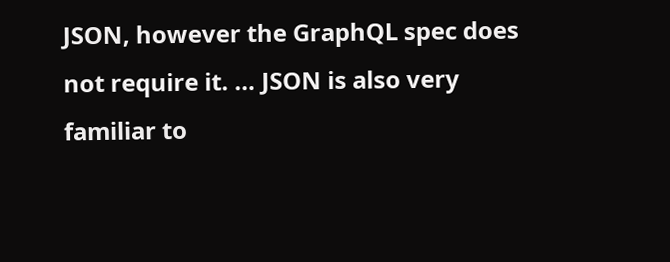JSON, however the GraphQL spec does not require it. … JSON is also very familiar to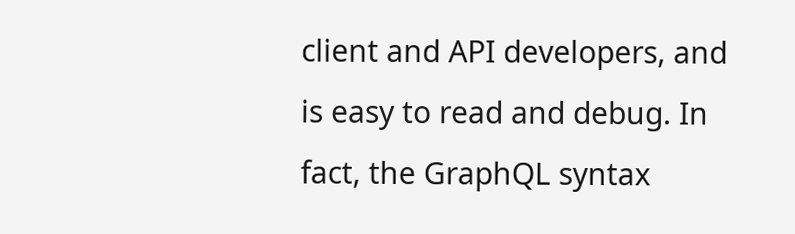client and API developers, and is easy to read and debug. In fact, the GraphQL syntax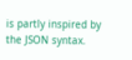is partly inspired by the JSON syntax.